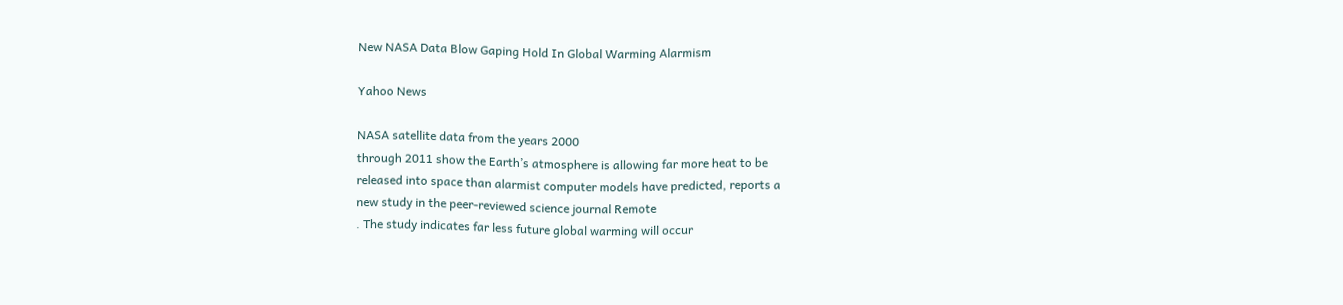New NASA Data Blow Gaping Hold In Global Warming Alarmism

Yahoo News

NASA satellite data from the years 2000
through 2011 show the Earth’s atmosphere is allowing far more heat to be
released into space than alarmist computer models have predicted, reports a
new study in the peer-reviewed science journal Remote
. The study indicates far less future global warming will occur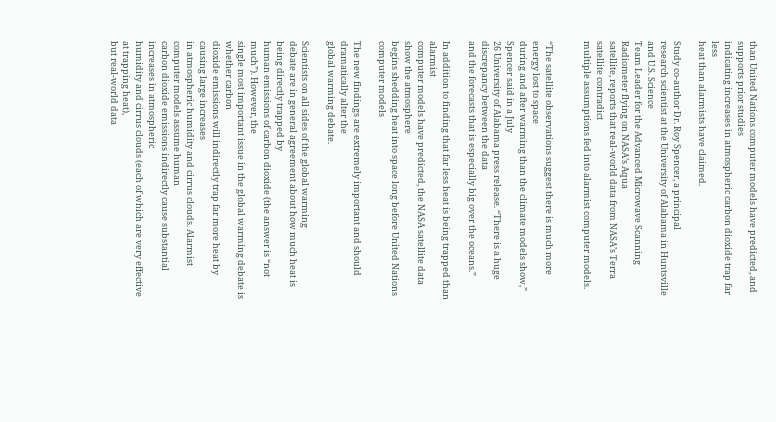than United Nations computer models have predicted, and supports prior studies
indicating increases in atmospheric carbon dioxide trap far less
heat than alarmists have claimed.

Study co-author Dr. Roy Spencer, a principal
research scientist at the University of Alabama in Huntsville and U.S. Science
Team Leader for the Advanced Microwave Scanning Radiometer flying on NASA’s Aqua
satellite, reports that real-world data from NASA’s Terra satellite contradict
multiple assumptions fed into alarmist computer models.


“The satellite observations suggest there is much more energy lost to space
during and after warming than the climate models show,” Spencer said in a July
26 University of Alabama press release. “There is a huge discrepancy between the data
and the forecasts that is especially big over the oceans.”

In addition to finding that far less heat is being trapped than alarmist
computer models have predicted, the NASA satellite data show the atmosphere
begins shedding heat into space long before United Nations computer models

The new findings are extremely important and should dramatically alter the
global warming debate.

Scientists on all sides of the global warming
debate are in general agreement about how much heat is being directly trapped by
human emissions of carbon dioxide (the answer is “not much”). However, the
single most important issue in the global warming debate is whether carbon
dioxide emissions will indirectly trap far more heat by causing large increases
in atmospheric humidity and cirrus clouds. Alarmist computer models assume human
carbon dioxide emissions indirectly cause substantial increases in atmospheric
humidity and cirrus clouds (each of which are very effective at trapping heat),
but real-world data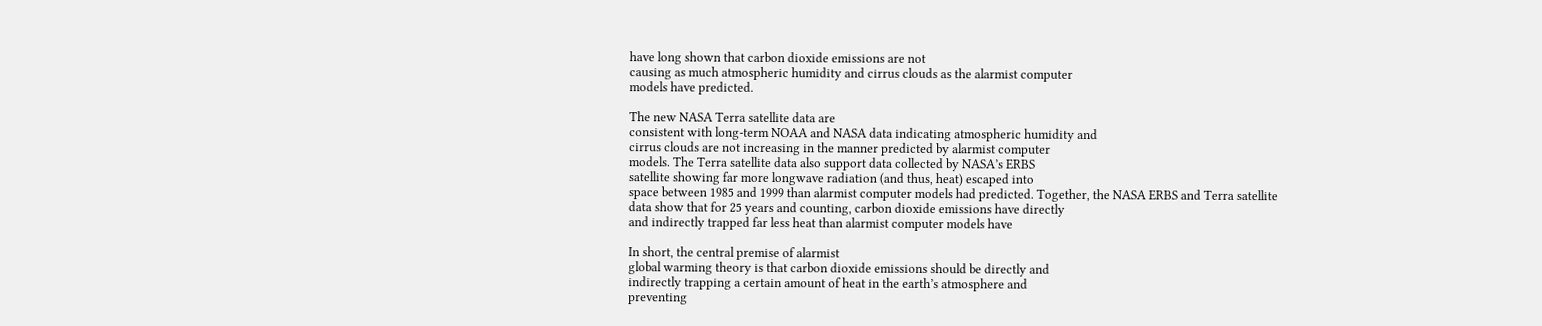have long shown that carbon dioxide emissions are not
causing as much atmospheric humidity and cirrus clouds as the alarmist computer
models have predicted.

The new NASA Terra satellite data are
consistent with long-term NOAA and NASA data indicating atmospheric humidity and
cirrus clouds are not increasing in the manner predicted by alarmist computer
models. The Terra satellite data also support data collected by NASA’s ERBS
satellite showing far more longwave radiation (and thus, heat) escaped into
space between 1985 and 1999 than alarmist computer models had predicted. Together, the NASA ERBS and Terra satellite
data show that for 25 years and counting, carbon dioxide emissions have directly
and indirectly trapped far less heat than alarmist computer models have

In short, the central premise of alarmist
global warming theory is that carbon dioxide emissions should be directly and
indirectly trapping a certain amount of heat in the earth’s atmosphere and
preventing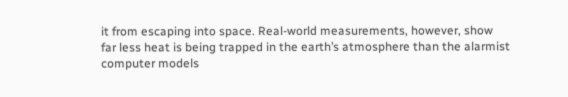it from escaping into space. Real-world measurements, however, show
far less heat is being trapped in the earth’s atmosphere than the alarmist
computer models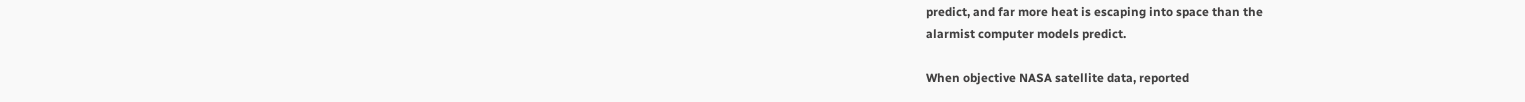predict, and far more heat is escaping into space than the
alarmist computer models predict.

When objective NASA satellite data, reported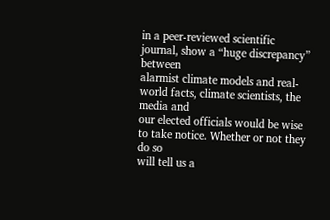in a peer-reviewed scientific journal, show a “huge discrepancy” between
alarmist climate models and real-world facts, climate scientists, the media and
our elected officials would be wise to take notice. Whether or not they do so
will tell us a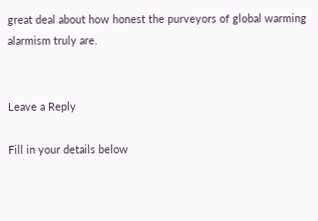great deal about how honest the purveyors of global warming
alarmism truly are.


Leave a Reply

Fill in your details below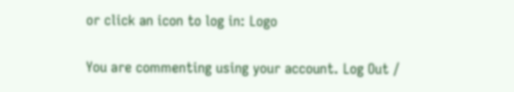or click an icon to log in: Logo

You are commenting using your account. Log Out /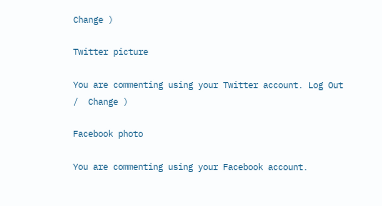Change )

Twitter picture

You are commenting using your Twitter account. Log Out /  Change )

Facebook photo

You are commenting using your Facebook account.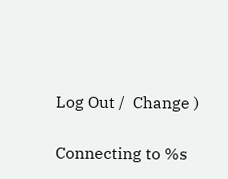Log Out /  Change )

Connecting to %s